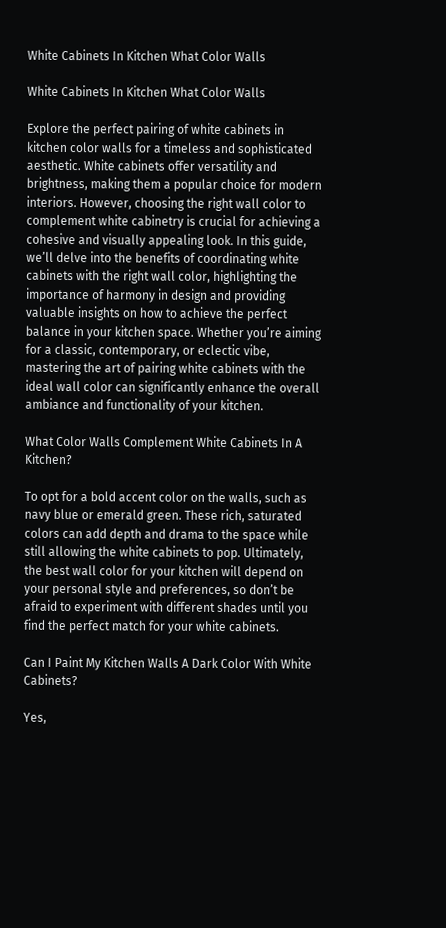White Cabinets In Kitchen What Color Walls

White Cabinets In Kitchen What Color Walls

Explore the perfect pairing of white cabinets in kitchen color walls for a timeless and sophisticated aesthetic. White cabinets offer versatility and brightness, making them a popular choice for modern interiors. However, choosing the right wall color to complement white cabinetry is crucial for achieving a cohesive and visually appealing look. In this guide, we’ll delve into the benefits of coordinating white cabinets with the right wall color, highlighting the importance of harmony in design and providing valuable insights on how to achieve the perfect balance in your kitchen space. Whether you’re aiming for a classic, contemporary, or eclectic vibe, mastering the art of pairing white cabinets with the ideal wall color can significantly enhance the overall ambiance and functionality of your kitchen.

What Color Walls Complement White Cabinets In A Kitchen?

To opt for a bold accent color on the walls, such as navy blue or emerald green. These rich, saturated colors can add depth and drama to the space while still allowing the white cabinets to pop. Ultimately, the best wall color for your kitchen will depend on your personal style and preferences, so don’t be afraid to experiment with different shades until you find the perfect match for your white cabinets.

Can I Paint My Kitchen Walls A Dark Color With White Cabinets?

Yes,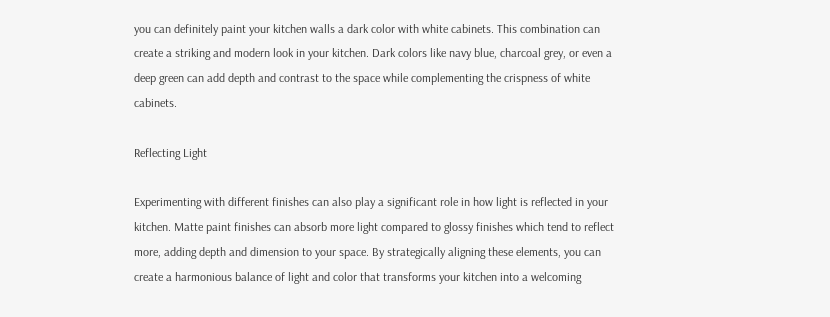you can definitely paint your kitchen walls a dark color with white cabinets. This combination can create a striking and modern look in your kitchen. Dark colors like navy blue, charcoal grey, or even a deep green can add depth and contrast to the space while complementing the crispness of white cabinets.

Reflecting Light

Experimenting with different finishes can also play a significant role in how light is reflected in your kitchen. Matte paint finishes can absorb more light compared to glossy finishes which tend to reflect more, adding depth and dimension to your space. By strategically aligning these elements, you can create a harmonious balance of light and color that transforms your kitchen into a welcoming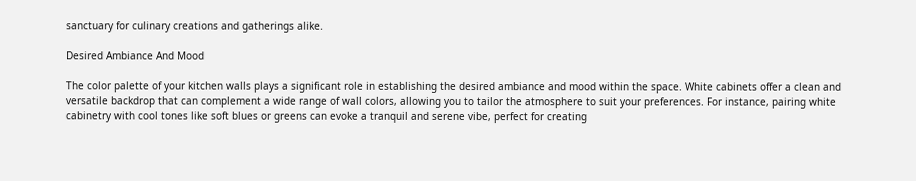sanctuary for culinary creations and gatherings alike.

Desired Ambiance And Mood

The color palette of your kitchen walls plays a significant role in establishing the desired ambiance and mood within the space. White cabinets offer a clean and versatile backdrop that can complement a wide range of wall colors, allowing you to tailor the atmosphere to suit your preferences. For instance, pairing white cabinetry with cool tones like soft blues or greens can evoke a tranquil and serene vibe, perfect for creating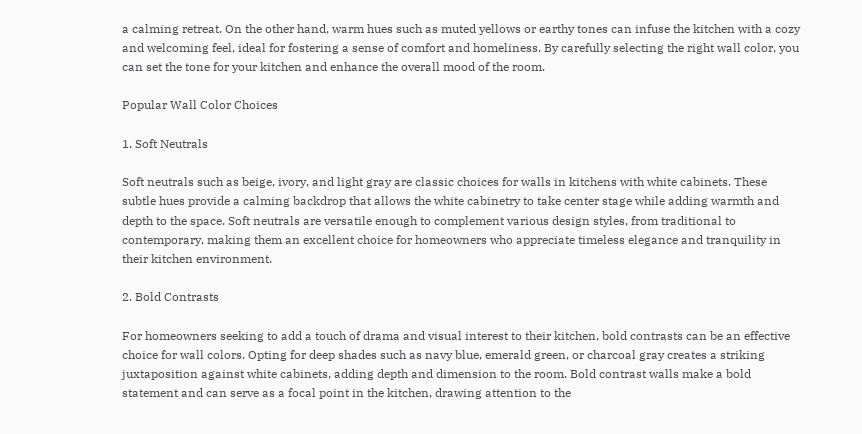a calming retreat. On the other hand, warm hues such as muted yellows or earthy tones can infuse the kitchen with a cozy and welcoming feel, ideal for fostering a sense of comfort and homeliness. By carefully selecting the right wall color, you can set the tone for your kitchen and enhance the overall mood of the room.

Popular Wall Color Choices

1. Soft Neutrals

Soft neutrals such as beige, ivory, and light gray are classic choices for walls in kitchens with white cabinets. These subtle hues provide a calming backdrop that allows the white cabinetry to take center stage while adding warmth and depth to the space. Soft neutrals are versatile enough to complement various design styles, from traditional to contemporary, making them an excellent choice for homeowners who appreciate timeless elegance and tranquility in their kitchen environment.

2. Bold Contrasts

For homeowners seeking to add a touch of drama and visual interest to their kitchen, bold contrasts can be an effective choice for wall colors. Opting for deep shades such as navy blue, emerald green, or charcoal gray creates a striking juxtaposition against white cabinets, adding depth and dimension to the room. Bold contrast walls make a bold statement and can serve as a focal point in the kitchen, drawing attention to the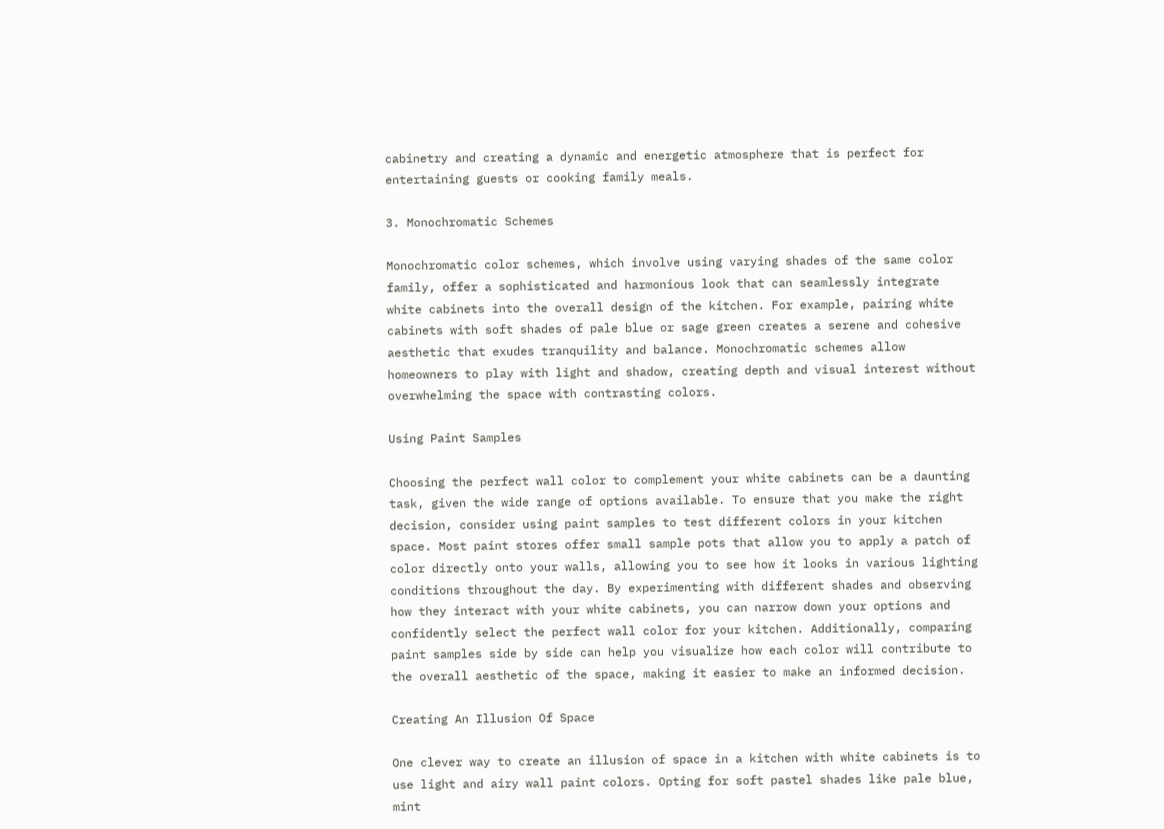cabinetry and creating a dynamic and energetic atmosphere that is perfect for entertaining guests or cooking family meals.

3. Monochromatic Schemes

Monochromatic color schemes, which involve using varying shades of the same color family, offer a sophisticated and harmonious look that can seamlessly integrate white cabinets into the overall design of the kitchen. For example, pairing white cabinets with soft shades of pale blue or sage green creates a serene and cohesive aesthetic that exudes tranquility and balance. Monochromatic schemes allow homeowners to play with light and shadow, creating depth and visual interest without overwhelming the space with contrasting colors.

Using Paint Samples

Choosing the perfect wall color to complement your white cabinets can be a daunting task, given the wide range of options available. To ensure that you make the right decision, consider using paint samples to test different colors in your kitchen space. Most paint stores offer small sample pots that allow you to apply a patch of color directly onto your walls, allowing you to see how it looks in various lighting conditions throughout the day. By experimenting with different shades and observing how they interact with your white cabinets, you can narrow down your options and confidently select the perfect wall color for your kitchen. Additionally, comparing paint samples side by side can help you visualize how each color will contribute to the overall aesthetic of the space, making it easier to make an informed decision.

Creating An Illusion Of Space

One clever way to create an illusion of space in a kitchen with white cabinets is to use light and airy wall paint colors. Opting for soft pastel shades like pale blue, mint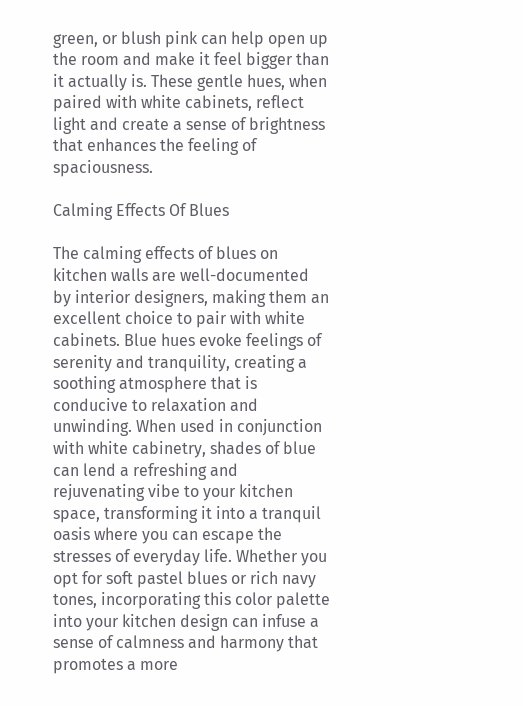green, or blush pink can help open up the room and make it feel bigger than it actually is. These gentle hues, when paired with white cabinets, reflect light and create a sense of brightness that enhances the feeling of spaciousness.

Calming Effects Of Blues

The calming effects of blues on kitchen walls are well-documented by interior designers, making them an excellent choice to pair with white cabinets. Blue hues evoke feelings of serenity and tranquility, creating a soothing atmosphere that is conducive to relaxation and unwinding. When used in conjunction with white cabinetry, shades of blue can lend a refreshing and rejuvenating vibe to your kitchen space, transforming it into a tranquil oasis where you can escape the stresses of everyday life. Whether you opt for soft pastel blues or rich navy tones, incorporating this color palette into your kitchen design can infuse a sense of calmness and harmony that promotes a more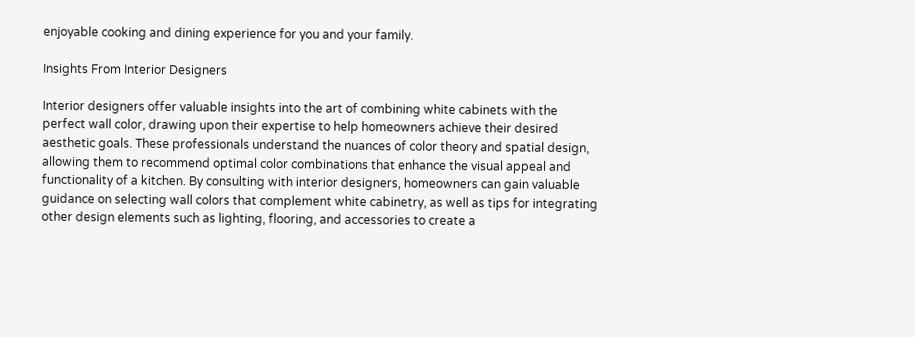enjoyable cooking and dining experience for you and your family.

Insights From Interior Designers

Interior designers offer valuable insights into the art of combining white cabinets with the perfect wall color, drawing upon their expertise to help homeowners achieve their desired aesthetic goals. These professionals understand the nuances of color theory and spatial design, allowing them to recommend optimal color combinations that enhance the visual appeal and functionality of a kitchen. By consulting with interior designers, homeowners can gain valuable guidance on selecting wall colors that complement white cabinetry, as well as tips for integrating other design elements such as lighting, flooring, and accessories to create a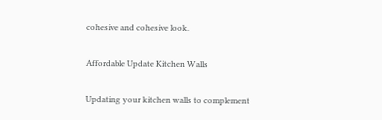cohesive and cohesive look.

Affordable Update Kitchen Walls

Updating your kitchen walls to complement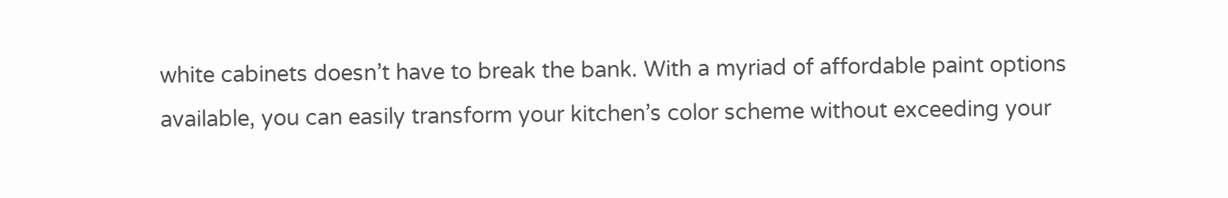white cabinets doesn’t have to break the bank. With a myriad of affordable paint options available, you can easily transform your kitchen’s color scheme without exceeding your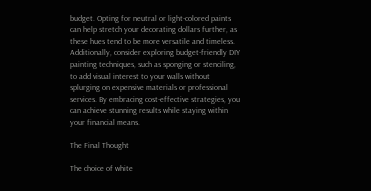budget. Opting for neutral or light-colored paints can help stretch your decorating dollars further, as these hues tend to be more versatile and timeless. Additionally, consider exploring budget-friendly DIY painting techniques, such as sponging or stenciling, to add visual interest to your walls without splurging on expensive materials or professional services. By embracing cost-effective strategies, you can achieve stunning results while staying within your financial means.

The Final Thought

The choice of white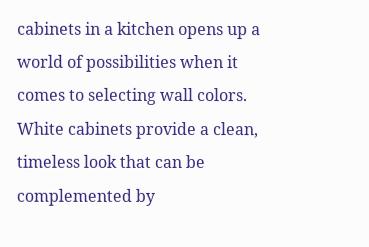cabinets in a kitchen opens up a world of possibilities when it comes to selecting wall colors. White cabinets provide a clean, timeless look that can be complemented by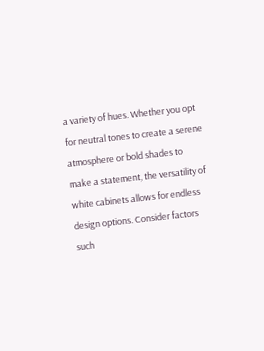a variety of hues. Whether you opt for neutral tones to create a serene atmosphere or bold shades to make a statement, the versatility of white cabinets allows for endless design options. Consider factors such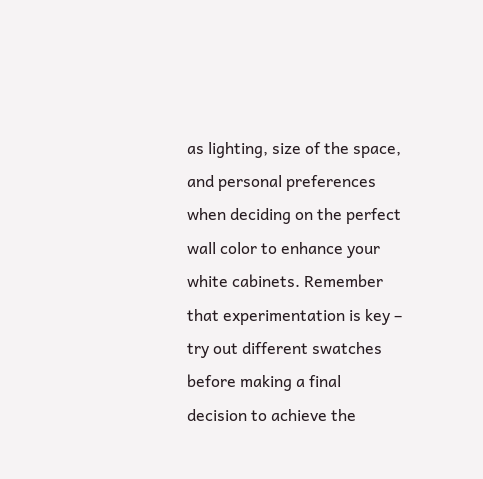as lighting, size of the space, and personal preferences when deciding on the perfect wall color to enhance your white cabinets. Remember that experimentation is key – try out different swatches before making a final decision to achieve the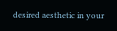desired aesthetic in your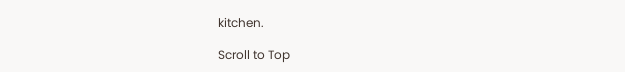kitchen.

Scroll to Top